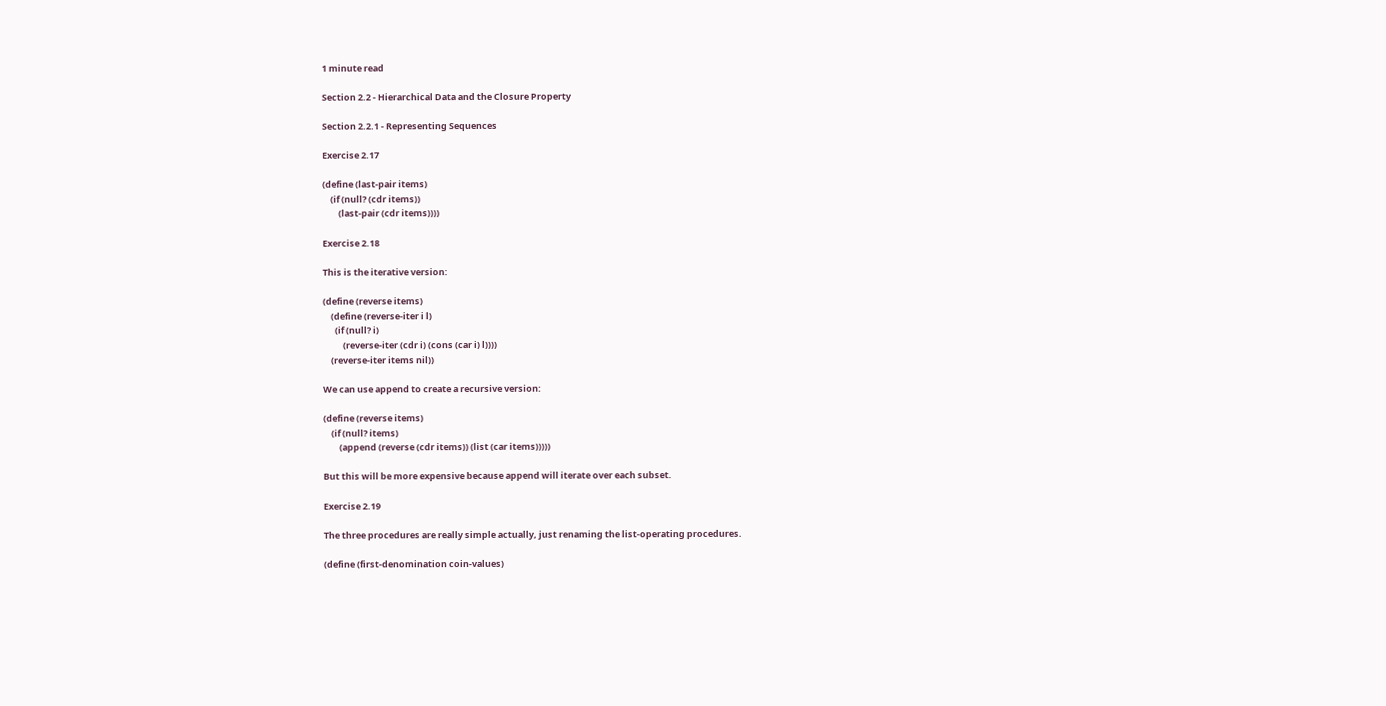1 minute read

Section 2.2 - Hierarchical Data and the Closure Property

Section 2.2.1 - Representing Sequences

Exercise 2.17

(define (last-pair items)
    (if (null? (cdr items))
        (last-pair (cdr items))))

Exercise 2.18

This is the iterative version:

(define (reverse items)
    (define (reverse-iter i l)
      (if (null? i)
          (reverse-iter (cdr i) (cons (car i) l))))
    (reverse-iter items nil))

We can use append to create a recursive version:

(define (reverse items)
    (if (null? items)
        (append (reverse (cdr items)) (list (car items)))))

But this will be more expensive because append will iterate over each subset.

Exercise 2.19

The three procedures are really simple actually, just renaming the list-operating procedures.

(define (first-denomination coin-values)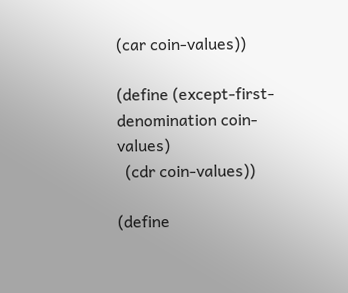(car coin-values))

(define (except-first-denomination coin-values)
  (cdr coin-values))

(define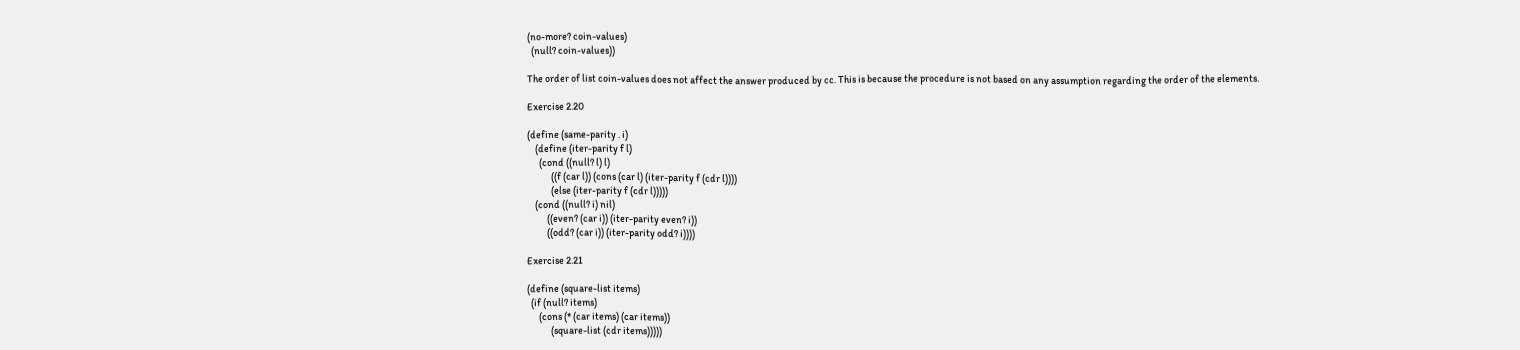(no-more? coin-values)
  (null? coin-values))

The order of list coin-values does not affect the answer produced by cc. This is because the procedure is not based on any assumption regarding the order of the elements.

Exercise 2.20

(define (same-parity . i)
    (define (iter-parity f l)
      (cond ((null? l) l)
            ((f (car l)) (cons (car l) (iter-parity f (cdr l))))
            (else (iter-parity f (cdr l)))))
    (cond ((null? i) nil)
          ((even? (car i)) (iter-parity even? i))
          ((odd? (car i)) (iter-parity odd? i))))

Exercise 2.21

(define (square-list items)
  (if (null? items)
      (cons (* (car items) (car items))
            (square-list (cdr items)))))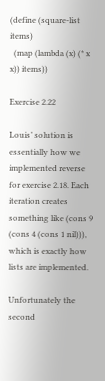(define (square-list items)
  (map (lambda (x) (* x x)) items))

Exercise 2.22

Louis’ solution is essentially how we implemented reverse for exercise 2.18. Each iteration creates something like (cons 9 (cons 4 (cons 1 nil))), which is exactly how lists are implemented.

Unfortunately the second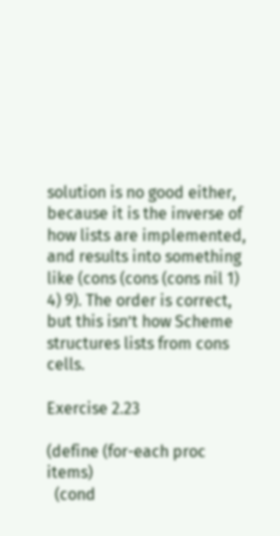solution is no good either, because it is the inverse of how lists are implemented, and results into something like (cons (cons (cons nil 1) 4) 9). The order is correct, but this isn’t how Scheme structures lists from cons cells.

Exercise 2.23

(define (for-each proc items)
  (cond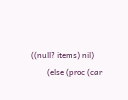((null? items) nil)
        (else (proc (car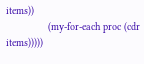items))
              (my-for-each proc (cdr items)))))